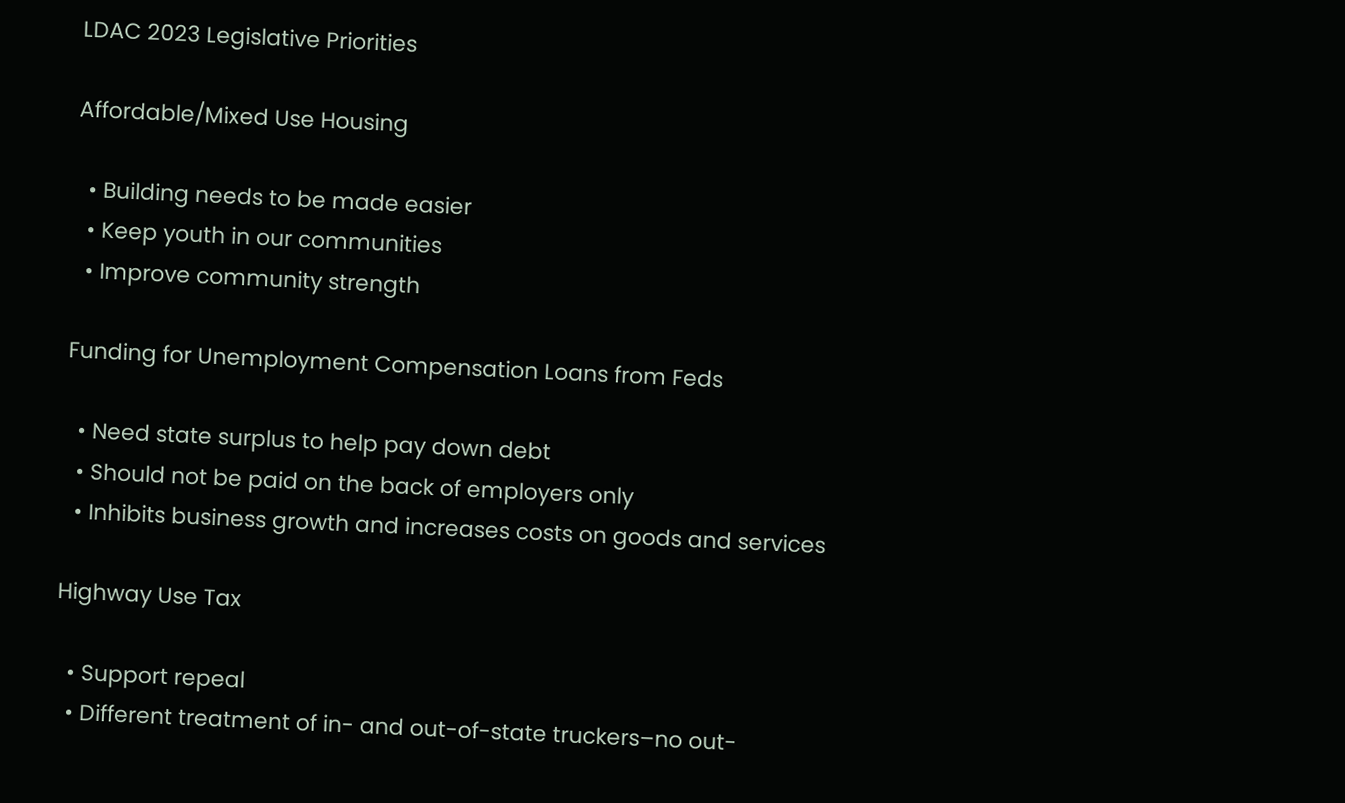LDAC 2023 Legislative Priorities

Affordable/Mixed Use Housing

  • Building needs to be made easier
  • Keep youth in our communities
  • Improve community strength

Funding for Unemployment Compensation Loans from Feds

  • Need state surplus to help pay down debt
  • Should not be paid on the back of employers only
  • Inhibits business growth and increases costs on goods and services

Highway Use Tax

  • Support repeal
  • Different treatment of in- and out-of-state truckers–no out-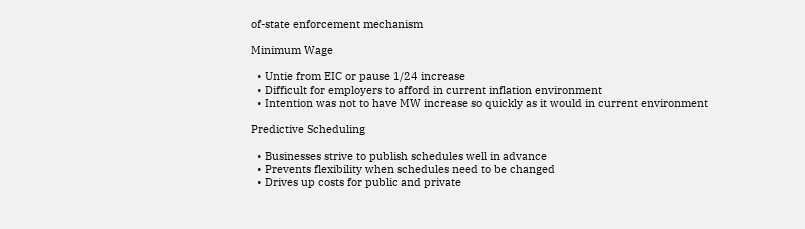of-state enforcement mechanism

Minimum Wage

  • Untie from EIC or pause 1/24 increase
  • Difficult for employers to afford in current inflation environment
  • Intention was not to have MW increase so quickly as it would in current environment

Predictive Scheduling

  • Businesses strive to publish schedules well in advance
  • Prevents flexibility when schedules need to be changed
  • Drives up costs for public and private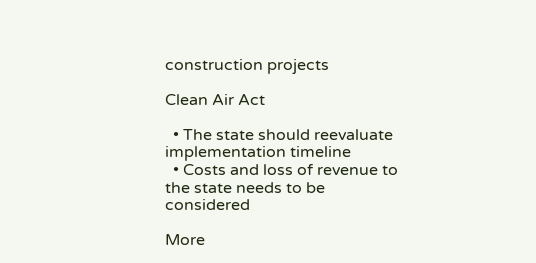construction projects

Clean Air Act

  • The state should reevaluate implementation timeline
  • Costs and loss of revenue to the state needs to be considered

More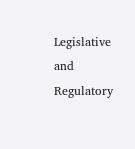Legislative and Regulatory